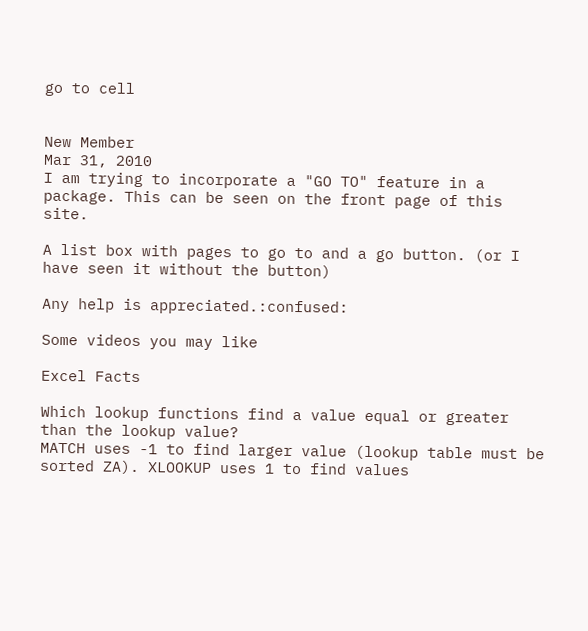go to cell


New Member
Mar 31, 2010
I am trying to incorporate a "GO TO" feature in a package. This can be seen on the front page of this site.

A list box with pages to go to and a go button. (or I have seen it without the button)

Any help is appreciated.:confused:

Some videos you may like

Excel Facts

Which lookup functions find a value equal or greater than the lookup value?
MATCH uses -1 to find larger value (lookup table must be sorted ZA). XLOOKUP uses 1 to find values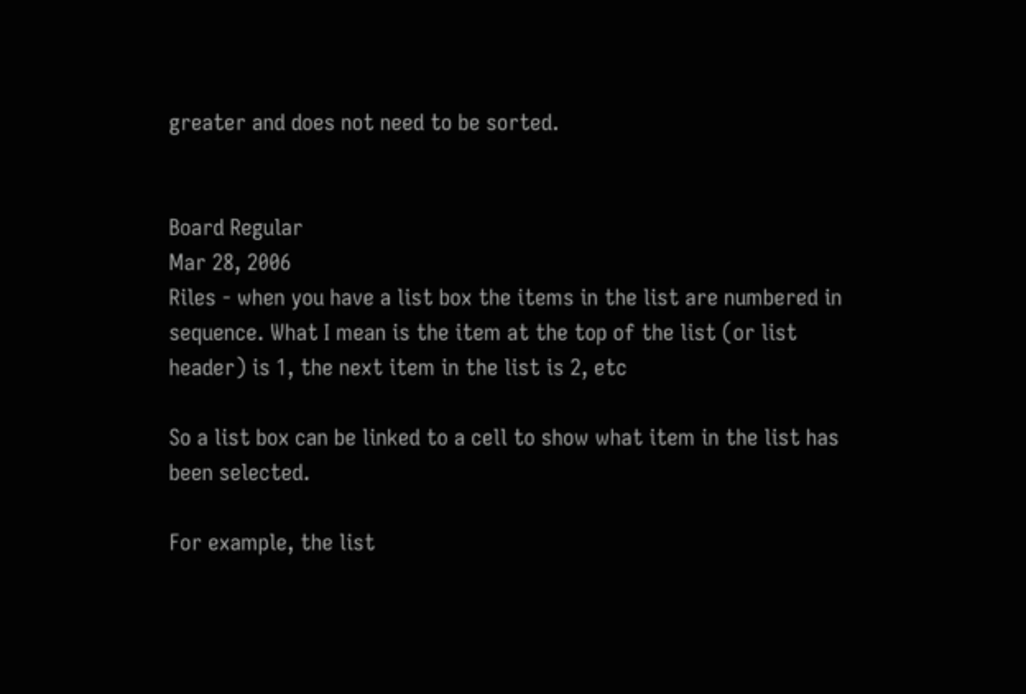greater and does not need to be sorted.


Board Regular
Mar 28, 2006
Riles - when you have a list box the items in the list are numbered in sequence. What I mean is the item at the top of the list (or list header) is 1, the next item in the list is 2, etc

So a list box can be linked to a cell to show what item in the list has been selected.

For example, the list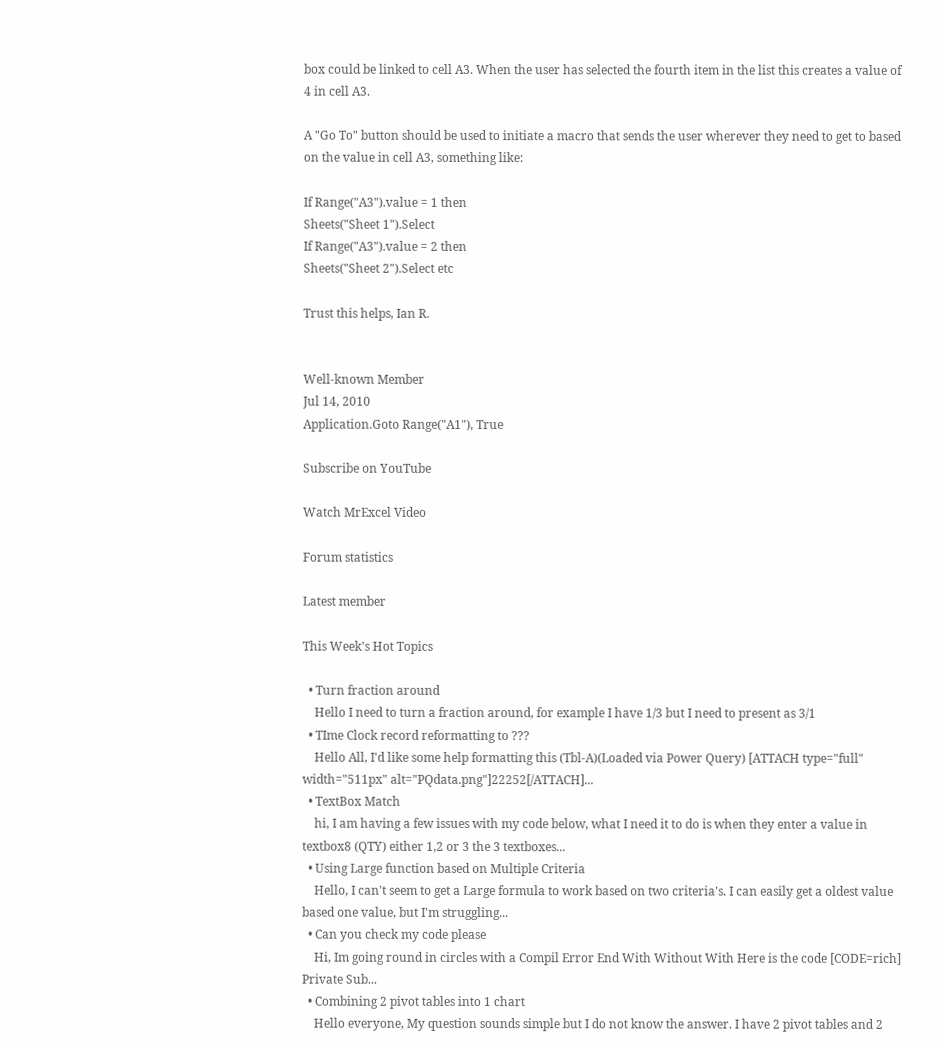box could be linked to cell A3. When the user has selected the fourth item in the list this creates a value of 4 in cell A3.

A "Go To" button should be used to initiate a macro that sends the user wherever they need to get to based on the value in cell A3, something like:

If Range("A3").value = 1 then
Sheets("Sheet 1").Select
If Range("A3").value = 2 then
Sheets("Sheet 2").Select etc

Trust this helps, Ian R.


Well-known Member
Jul 14, 2010
Application.Goto Range("A1"), True

Subscribe on YouTube

Watch MrExcel Video

Forum statistics

Latest member

This Week's Hot Topics

  • Turn fraction around
    Hello I need to turn a fraction around, for example I have 1/3 but I need to present as 3/1
  • TIme Clock record reformatting to ???
    Hello All, I'd like some help formatting this (Tbl-A)(Loaded via Power Query) [ATTACH type="full" width="511px" alt="PQdata.png"]22252[/ATTACH]...
  • TextBox Match
    hi, I am having a few issues with my code below, what I need it to do is when they enter a value in textbox8 (QTY) either 1,2 or 3 the 3 textboxes...
  • Using Large function based on Multiple Criteria
    Hello, I can't seem to get a Large formula to work based on two criteria's. I can easily get a oldest value based one value, but I'm struggling...
  • Can you check my code please
    Hi, Im going round in circles with a Compil Error End With Without With Here is the code [CODE=rich] Private Sub...
  • Combining 2 pivot tables into 1 chart
    Hello everyone, My question sounds simple but I do not know the answer. I have 2 pivot tables and 2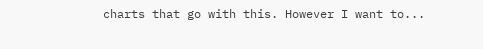charts that go with this. However I want to...